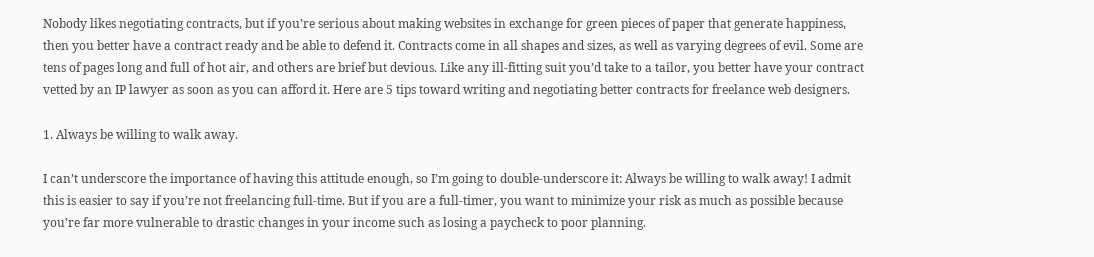Nobody likes negotiating contracts, but if you’re serious about making websites in exchange for green pieces of paper that generate happiness, then you better have a contract ready and be able to defend it. Contracts come in all shapes and sizes, as well as varying degrees of evil. Some are tens of pages long and full of hot air, and others are brief but devious. Like any ill-fitting suit you’d take to a tailor, you better have your contract vetted by an IP lawyer as soon as you can afford it. Here are 5 tips toward writing and negotiating better contracts for freelance web designers.

1. Always be willing to walk away.

I can’t underscore the importance of having this attitude enough, so I’m going to double-underscore it: Always be willing to walk away! I admit this is easier to say if you’re not freelancing full-time. But if you are a full-timer, you want to minimize your risk as much as possible because you’re far more vulnerable to drastic changes in your income such as losing a paycheck to poor planning.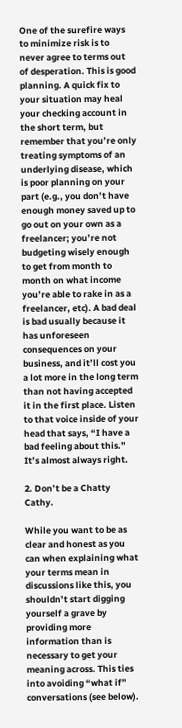One of the surefire ways to minimize risk is to never agree to terms out of desperation. This is good planning. A quick fix to your situation may heal your checking account in the short term, but remember that you’re only treating symptoms of an underlying disease, which is poor planning on your part (e.g., you don’t have enough money saved up to go out on your own as a freelancer; you’re not budgeting wisely enough to get from month to month on what income you’re able to rake in as a freelancer, etc). A bad deal is bad usually because it has unforeseen consequences on your business, and it’ll cost you a lot more in the long term than not having accepted it in the first place. Listen to that voice inside of your head that says, “I have a bad feeling about this.” It’s almost always right.

2. Don’t be a Chatty Cathy.

While you want to be as clear and honest as you can when explaining what your terms mean in discussions like this, you shouldn’t start digging yourself a grave by providing more information than is necessary to get your meaning across. This ties into avoiding “what if” conversations (see below).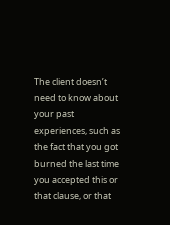The client doesn’t need to know about your past experiences, such as the fact that you got burned the last time you accepted this or that clause, or that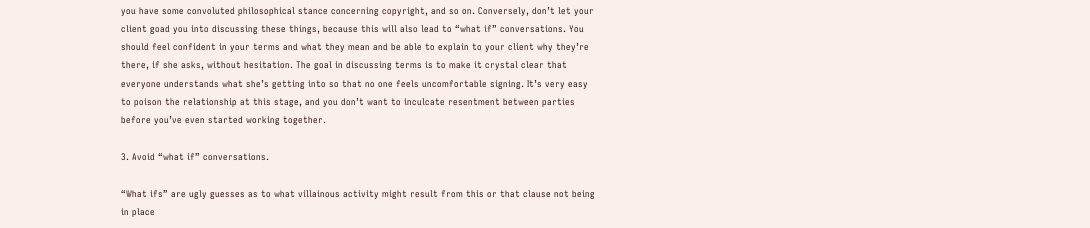you have some convoluted philosophical stance concerning copyright, and so on. Conversely, don’t let your client goad you into discussing these things, because this will also lead to “what if” conversations. You should feel confident in your terms and what they mean and be able to explain to your client why they’re there, if she asks, without hesitation. The goal in discussing terms is to make it crystal clear that everyone understands what she’s getting into so that no one feels uncomfortable signing. It’s very easy to poison the relationship at this stage, and you don’t want to inculcate resentment between parties before you’ve even started working together.

3. Avoid “what if” conversations.

“What ifs” are ugly guesses as to what villainous activity might result from this or that clause not being in place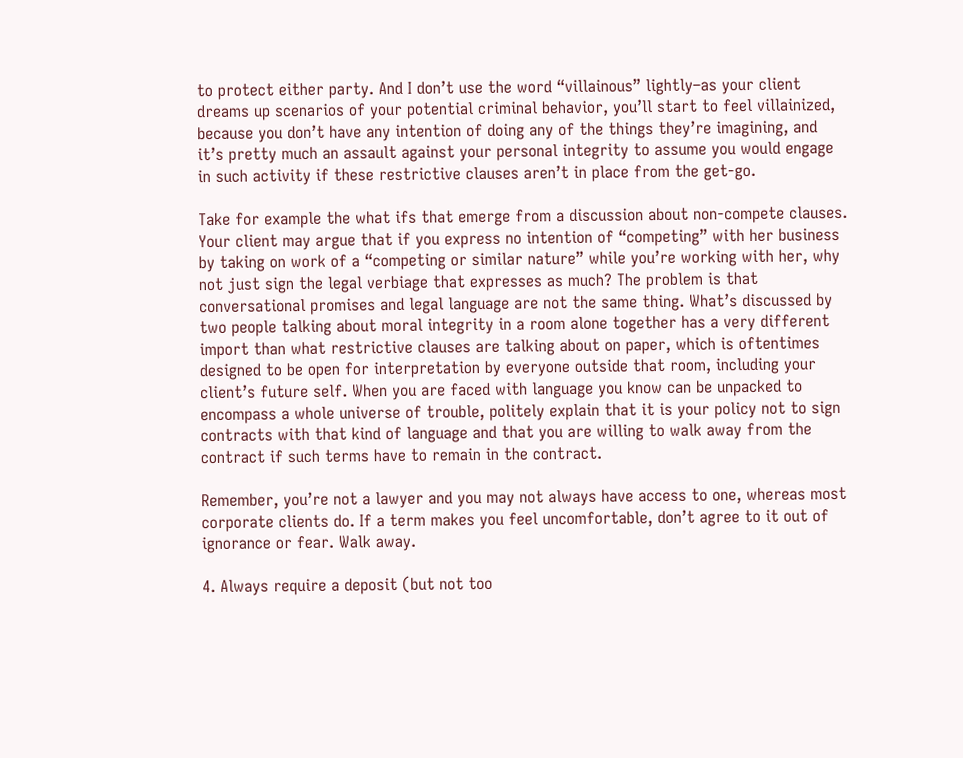to protect either party. And I don’t use the word “villainous” lightly–as your client dreams up scenarios of your potential criminal behavior, you’ll start to feel villainized, because you don’t have any intention of doing any of the things they’re imagining, and it’s pretty much an assault against your personal integrity to assume you would engage in such activity if these restrictive clauses aren’t in place from the get-go.

Take for example the what ifs that emerge from a discussion about non-compete clauses. Your client may argue that if you express no intention of “competing” with her business by taking on work of a “competing or similar nature” while you’re working with her, why not just sign the legal verbiage that expresses as much? The problem is that conversational promises and legal language are not the same thing. What’s discussed by two people talking about moral integrity in a room alone together has a very different import than what restrictive clauses are talking about on paper, which is oftentimes designed to be open for interpretation by everyone outside that room, including your client’s future self. When you are faced with language you know can be unpacked to encompass a whole universe of trouble, politely explain that it is your policy not to sign contracts with that kind of language and that you are willing to walk away from the contract if such terms have to remain in the contract.

Remember, you’re not a lawyer and you may not always have access to one, whereas most corporate clients do. If a term makes you feel uncomfortable, don’t agree to it out of ignorance or fear. Walk away.

4. Always require a deposit (but not too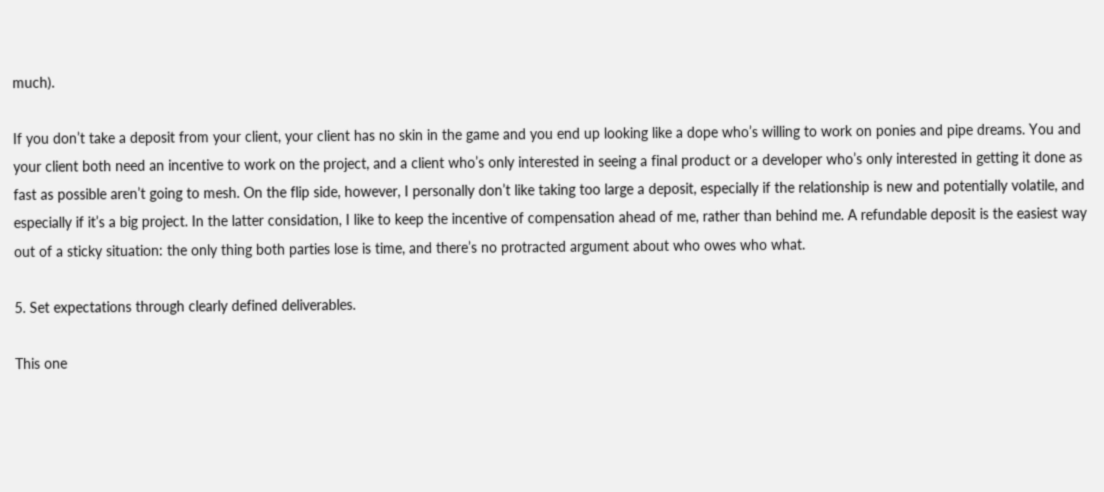much).

If you don’t take a deposit from your client, your client has no skin in the game and you end up looking like a dope who’s willing to work on ponies and pipe dreams. You and your client both need an incentive to work on the project, and a client who’s only interested in seeing a final product or a developer who’s only interested in getting it done as fast as possible aren’t going to mesh. On the flip side, however, I personally don’t like taking too large a deposit, especially if the relationship is new and potentially volatile, and especially if it’s a big project. In the latter considation, I like to keep the incentive of compensation ahead of me, rather than behind me. A refundable deposit is the easiest way out of a sticky situation: the only thing both parties lose is time, and there’s no protracted argument about who owes who what.

5. Set expectations through clearly defined deliverables.

This one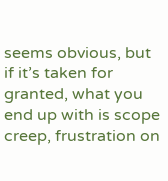seems obvious, but if it’s taken for granted, what you end up with is scope creep, frustration on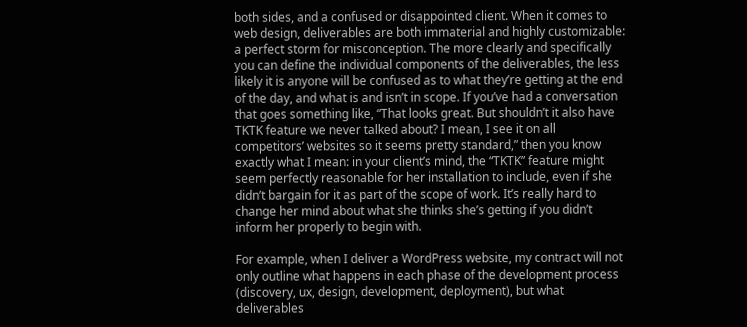both sides, and a confused or disappointed client. When it comes to web design, deliverables are both immaterial and highly customizable: a perfect storm for misconception. The more clearly and specifically you can define the individual components of the deliverables, the less likely it is anyone will be confused as to what they’re getting at the end of the day, and what is and isn’t in scope. If you’ve had a conversation that goes something like, “That looks great. But shouldn’t it also have TKTK feature we never talked about? I mean, I see it on all competitors’ websites so it seems pretty standard,” then you know exactly what I mean: in your client’s mind, the “TKTK” feature might seem perfectly reasonable for her installation to include, even if she didn’t bargain for it as part of the scope of work. It’s really hard to change her mind about what she thinks she’s getting if you didn’t inform her properly to begin with.

For example, when I deliver a WordPress website, my contract will not only outline what happens in each phase of the development process (discovery, ux, design, development, deployment), but what deliverables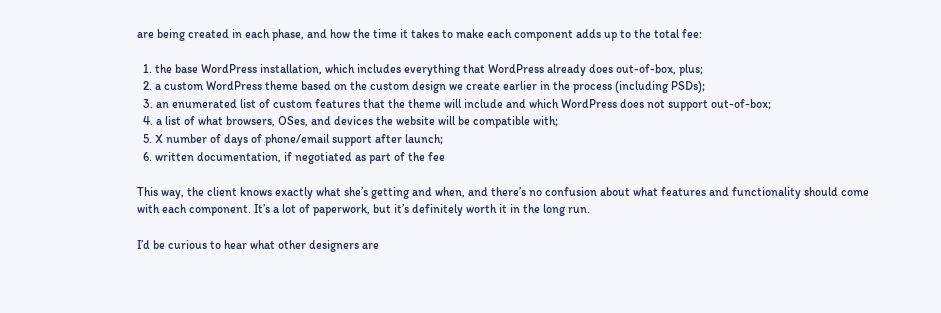are being created in each phase, and how the time it takes to make each component adds up to the total fee:

  1. the base WordPress installation, which includes everything that WordPress already does out-of-box, plus;
  2. a custom WordPress theme based on the custom design we create earlier in the process (including PSDs);
  3. an enumerated list of custom features that the theme will include and which WordPress does not support out-of-box;
  4. a list of what browsers, OSes, and devices the website will be compatible with;
  5. X number of days of phone/email support after launch;
  6. written documentation, if negotiated as part of the fee

This way, the client knows exactly what she’s getting and when, and there’s no confusion about what features and functionality should come with each component. It’s a lot of paperwork, but it’s definitely worth it in the long run.

I’d be curious to hear what other designers are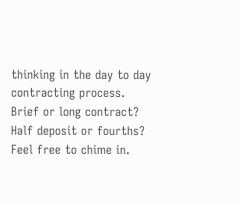thinking in the day to day contracting process. Brief or long contract? Half deposit or fourths? Feel free to chime in.